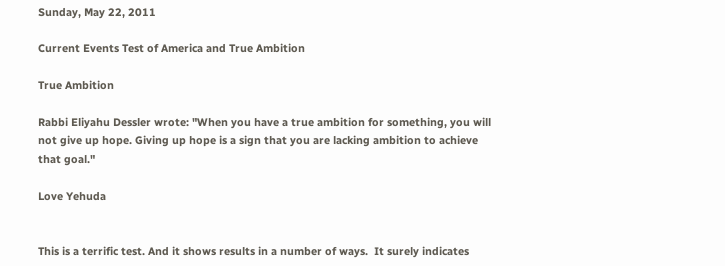Sunday, May 22, 2011

Current Events Test of America and True Ambition

True Ambition

Rabbi Eliyahu Dessler wrote: "When you have a true ambition for something, you will not give up hope. Giving up hope is a sign that you are lacking ambition to achieve that goal."

Love Yehuda


This is a terrific test. And it shows results in a number of ways.  It surely indicates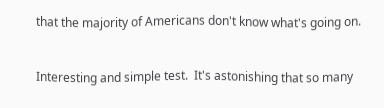that the majority of Americans don't know what's going on.


Interesting and simple test.  It's astonishing that so many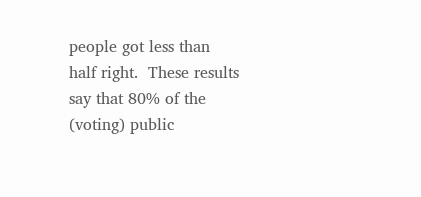people got less than half right.  These results say that 80% of the (voting) public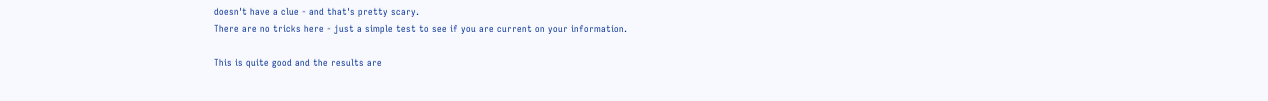doesn't have a clue - and that's pretty scary.
There are no tricks here - just a simple test to see if you are current on your information.

This is quite good and the results are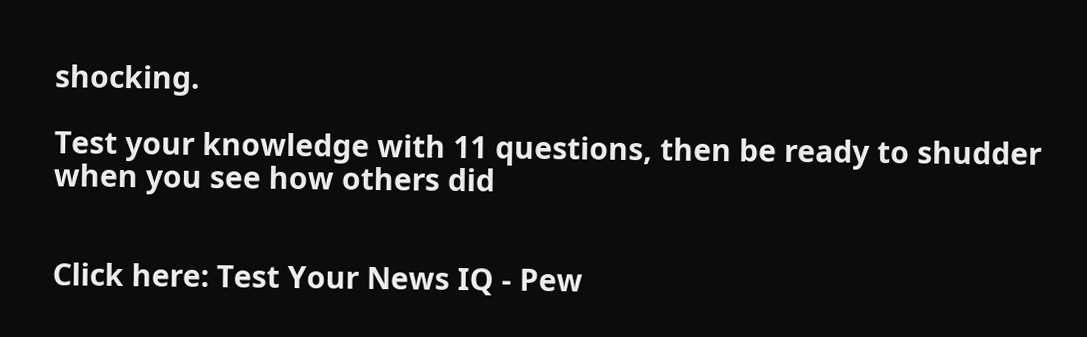shocking.

Test your knowledge with 11 questions, then be ready to shudder when you see how others did


Click here: Test Your News IQ - Pew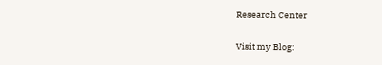Research Center

Visit my Blog: